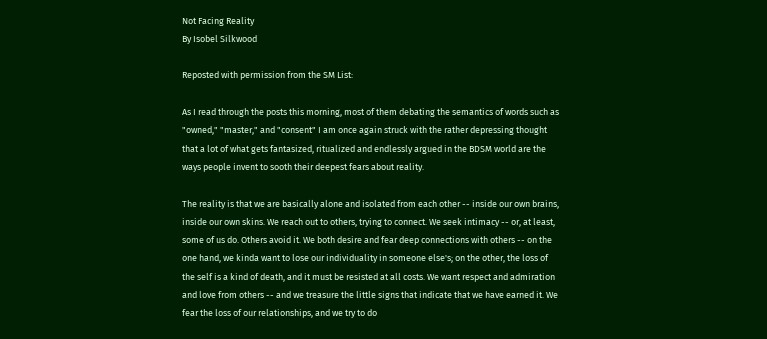Not Facing Reality
By Isobel Silkwood

Reposted with permission from the SM List:

As I read through the posts this morning, most of them debating the semantics of words such as "owned," "master," and "consent" I am once again struck with the rather depressing thought that a lot of what gets fantasized, ritualized and endlessly argued in the BDSM world are the ways people invent to sooth their deepest fears about reality.

The reality is that we are basically alone and isolated from each other -- inside our own brains, inside our own skins. We reach out to others, trying to connect. We seek intimacy -- or, at least, some of us do. Others avoid it. We both desire and fear deep connections with others -- on the one hand, we kinda want to lose our individuality in someone else's; on the other, the loss of the self is a kind of death, and it must be resisted at all costs. We want respect and admiration and love from others -- and we treasure the little signs that indicate that we have earned it. We fear the loss of our relationships, and we try to do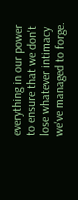everything in our power to ensure that we don't lose whatever intimacy we've managed to forge.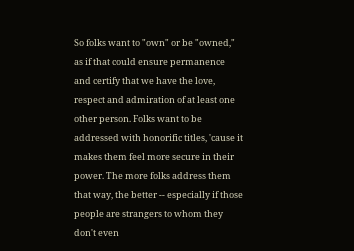So folks want to "own" or be "owned," as if that could ensure permanence and certify that we have the love, respect and admiration of at least one other person. Folks want to be addressed with honorific titles, 'cause it makes them feel more secure in their power. The more folks address them that way, the better -- especially if those people are strangers to whom they don't even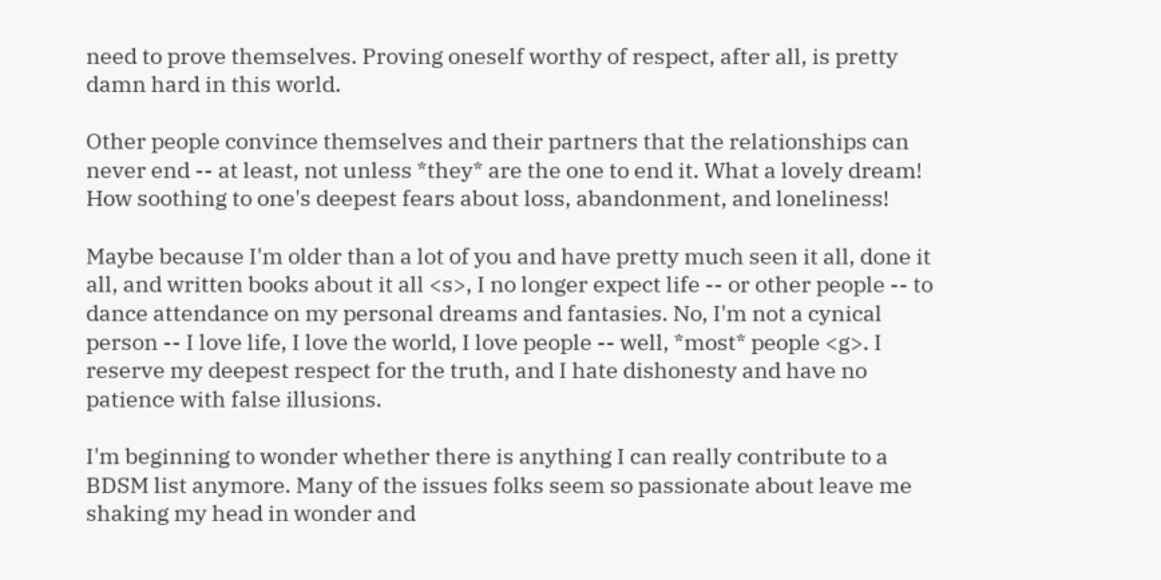need to prove themselves. Proving oneself worthy of respect, after all, is pretty damn hard in this world.

Other people convince themselves and their partners that the relationships can never end -- at least, not unless *they* are the one to end it. What a lovely dream! How soothing to one's deepest fears about loss, abandonment, and loneliness!

Maybe because I'm older than a lot of you and have pretty much seen it all, done it all, and written books about it all <s>, I no longer expect life -- or other people -- to dance attendance on my personal dreams and fantasies. No, I'm not a cynical person -- I love life, I love the world, I love people -- well, *most* people <g>. I reserve my deepest respect for the truth, and I hate dishonesty and have no patience with false illusions.

I'm beginning to wonder whether there is anything I can really contribute to a BDSM list anymore. Many of the issues folks seem so passionate about leave me shaking my head in wonder and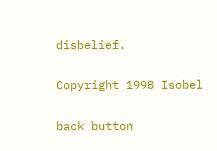disbelief.

Copyright 1998 Isobel

back button